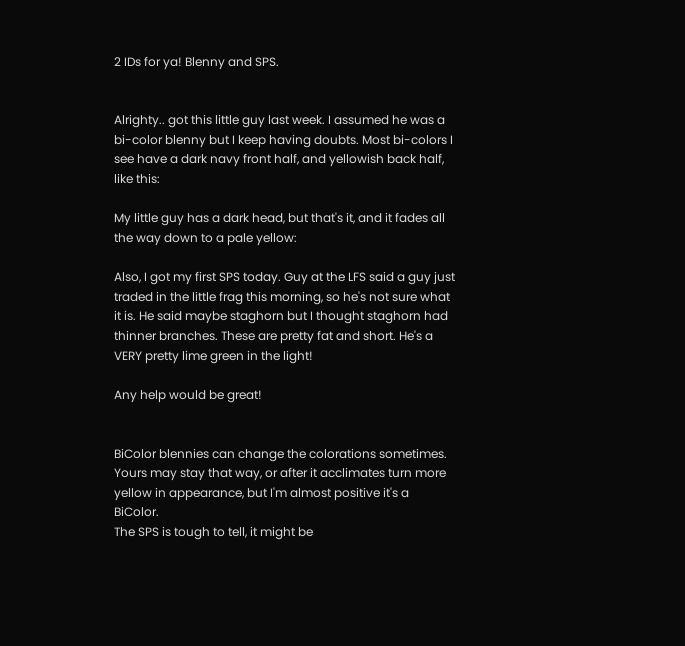2 IDs for ya! Blenny and SPS.


Alrighty.. got this little guy last week. I assumed he was a bi-color blenny but I keep having doubts. Most bi-colors I see have a dark navy front half, and yellowish back half, like this:

My little guy has a dark head, but that's it, and it fades all the way down to a pale yellow:

Also, I got my first SPS today. Guy at the LFS said a guy just traded in the little frag this morning, so he's not sure what it is. He said maybe staghorn but I thought staghorn had thinner branches. These are pretty fat and short. He's a VERY pretty lime green in the light!

Any help would be great!


BiColor blennies can change the colorations sometimes. Yours may stay that way, or after it acclimates turn more yellow in appearance, but I'm almost positive it's a BiColor.
The SPS is tough to tell, it might be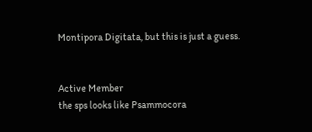Montipora Digitata, but this is just a guess.


Active Member
the sps looks like Psammocora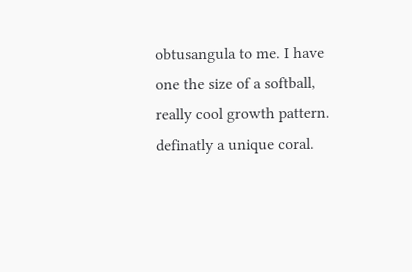obtusangula to me. I have one the size of a softball, really cool growth pattern. definatly a unique coral.